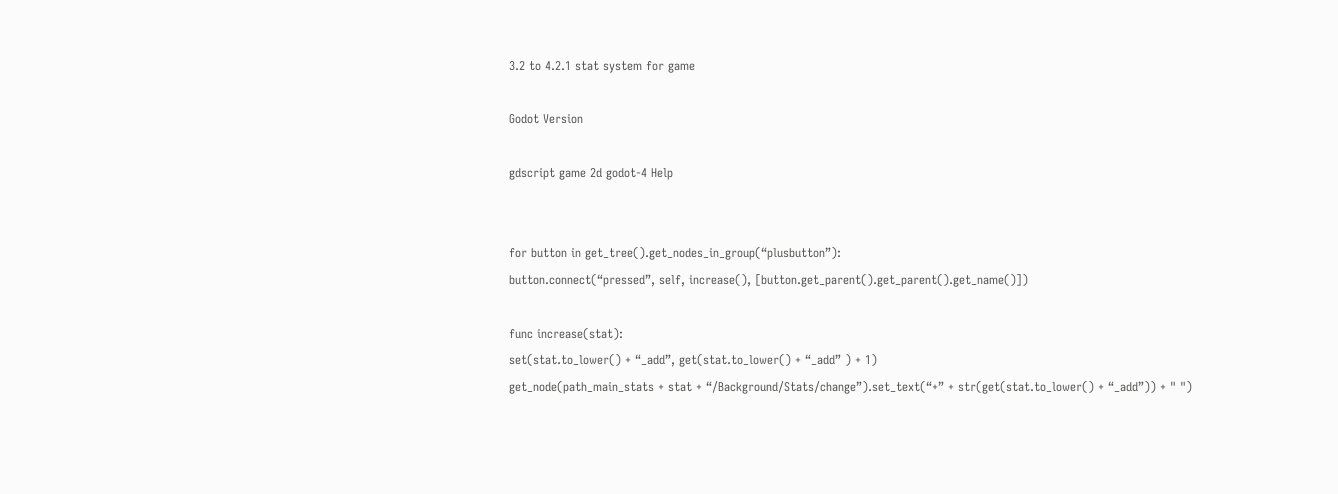3.2 to 4.2.1 stat system for game

Godot Version

gdscript game 2d godot-4 Help


for button in get_tree().get_nodes_in_group(“plusbutton”):
button.connect(“pressed”, self, increase(), [button.get_parent().get_parent().get_name()])

func increase(stat):
set(stat.to_lower() + “_add”, get(stat.to_lower() + “_add” ) + 1)
get_node(path_main_stats + stat + “/Background/Stats/change”).set_text(“+” + str(get(stat.to_lower() + “_add”)) + " ")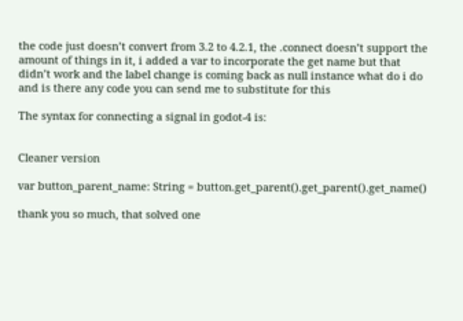the code just doesn’t convert from 3.2 to 4.2.1, the .connect doesn’t support the amount of things in it, i added a var to incorporate the get name but that didn’t work and the label change is coming back as null instance what do i do and is there any code you can send me to substitute for this

The syntax for connecting a signal in godot-4 is:


Cleaner version

var button_parent_name: String = button.get_parent().get_parent().get_name()

thank you so much, that solved one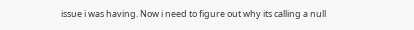issue i was having. Now i need to figure out why its calling a null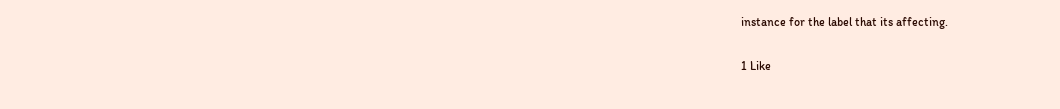instance for the label that its affecting.

1 Like